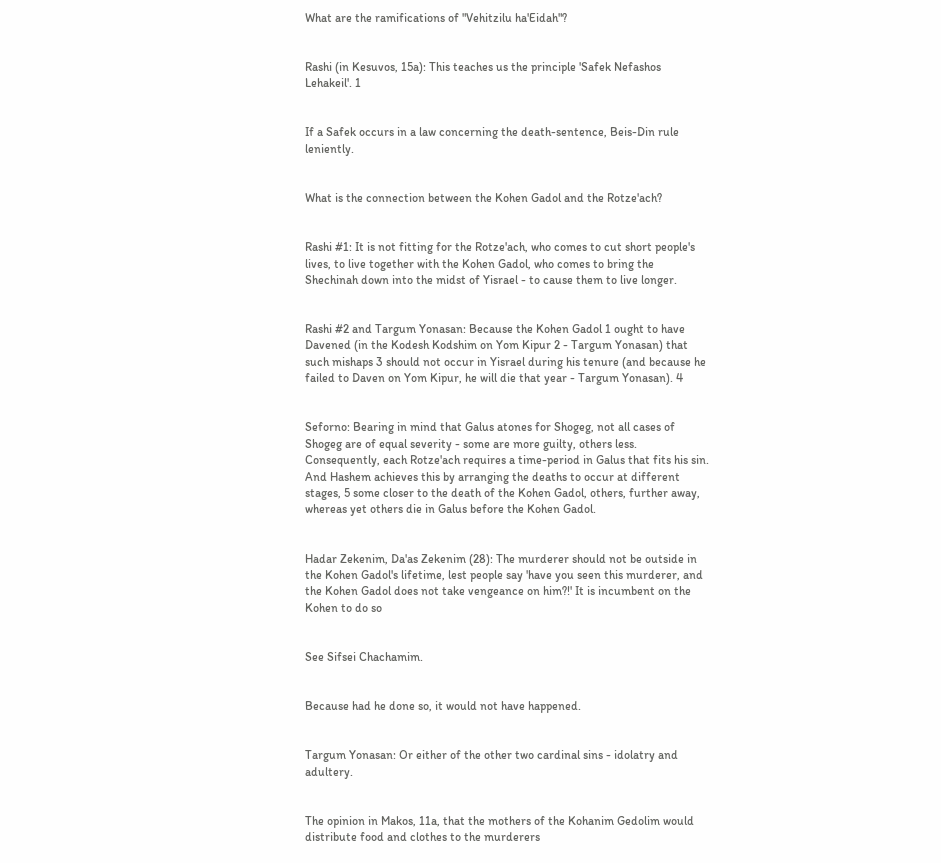What are the ramifications of "Vehitzilu ha'Eidah"?


Rashi (in Kesuvos, 15a): This teaches us the principle 'Safek Nefashos Lehakeil'. 1


If a Safek occurs in a law concerning the death-sentence, Beis-Din rule leniently.


What is the connection between the Kohen Gadol and the Rotze'ach?


Rashi #1: It is not fitting for the Rotze'ach, who comes to cut short people's lives, to live together with the Kohen Gadol, who comes to bring the Shechinah down into the midst of Yisrael - to cause them to live longer.


Rashi #2 and Targum Yonasan: Because the Kohen Gadol 1 ought to have Davened (in the Kodesh Kodshim on Yom Kipur 2 - Targum Yonasan) that such mishaps 3 should not occur in Yisrael during his tenure (and because he failed to Daven on Yom Kipur, he will die that year - Targum Yonasan). 4


Seforno: Bearing in mind that Galus atones for Shogeg, not all cases of Shogeg are of equal severity - some are more guilty, others less. Consequently, each Rotze'ach requires a time-period in Galus that fits his sin. And Hashem achieves this by arranging the deaths to occur at different stages, 5 some closer to the death of the Kohen Gadol, others, further away, whereas yet others die in Galus before the Kohen Gadol.


Hadar Zekenim, Da'as Zekenim (28): The murderer should not be outside in the Kohen Gadol's lifetime, lest people say 'have you seen this murderer, and the Kohen Gadol does not take vengeance on him?!' It is incumbent on the Kohen to do so


See Sifsei Chachamim.


Because had he done so, it would not have happened.


Targum Yonasan: Or either of the other two cardinal sins - idolatry and adultery.


The opinion in Makos, 11a, that the mothers of the Kohanim Gedolim would distribute food and clothes to the murderers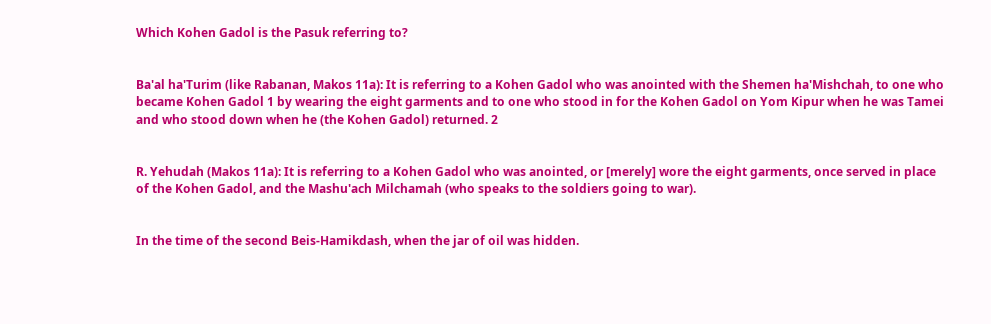Which Kohen Gadol is the Pasuk referring to?


Ba'al ha'Turim (like Rabanan, Makos 11a): It is referring to a Kohen Gadol who was anointed with the Shemen ha'Mishchah, to one who became Kohen Gadol 1 by wearing the eight garments and to one who stood in for the Kohen Gadol on Yom Kipur when he was Tamei and who stood down when he (the Kohen Gadol) returned. 2


R. Yehudah (Makos 11a): It is referring to a Kohen Gadol who was anointed, or [merely] wore the eight garments, once served in place of the Kohen Gadol, and the Mashu'ach Milchamah (who speaks to the soldiers going to war).


In the time of the second Beis-Hamikdash, when the jar of oil was hidden.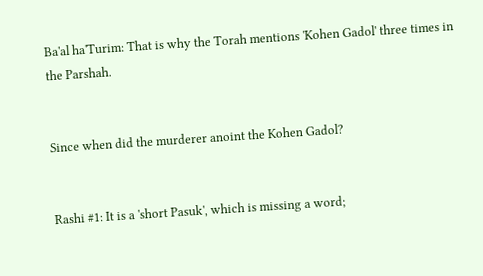Ba'al ha'Turim: That is why the Torah mentions 'Kohen Gadol' three times in the Parshah.


Since when did the murderer anoint the Kohen Gadol?


Rashi #1: It is a 'short Pasuk', which is missing a word;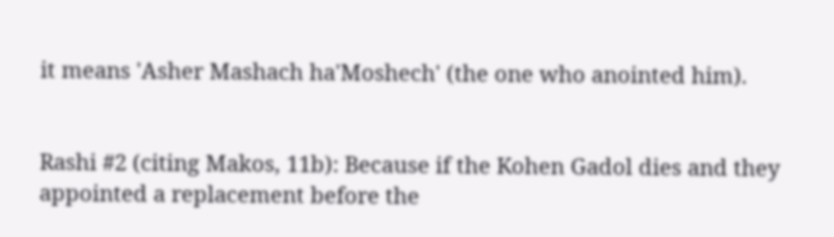it means 'Asher Mashach ha'Moshech' (the one who anointed him).


Rashi #2 (citing Makos, 11b): Because if the Kohen Gadol dies and they appointed a replacement before the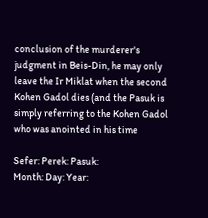conclusion of the murderer's judgment in Beis-Din, he may only leave the Ir Miklat when the second Kohen Gadol dies (and the Pasuk is simply referring to the Kohen Gadol who was anointed in his time

Sefer: Perek: Pasuk:
Month: Day: Year: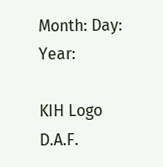Month: Day: Year:

KIH Logo
D.A.F.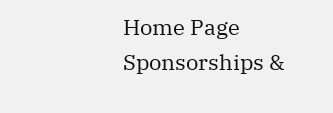Home Page
Sponsorships &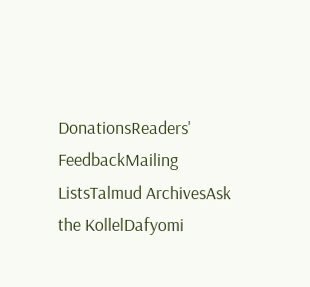DonationsReaders' FeedbackMailing ListsTalmud ArchivesAsk the KollelDafyomi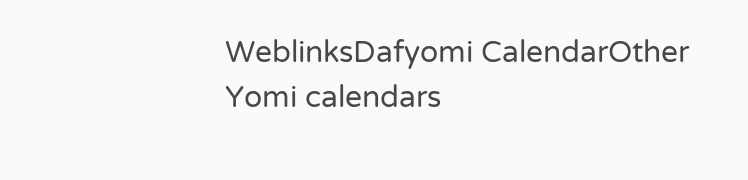WeblinksDafyomi CalendarOther Yomi calendars